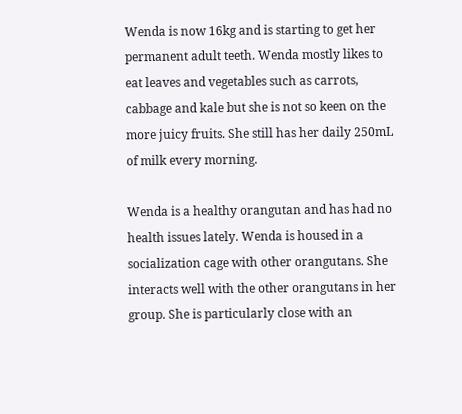Wenda is now 16kg and is starting to get her permanent adult teeth. Wenda mostly likes to eat leaves and vegetables such as carrots, cabbage and kale but she is not so keen on the more juicy fruits. She still has her daily 250mL of milk every morning.

Wenda is a healthy orangutan and has had no health issues lately. Wenda is housed in a socialization cage with other orangutans. She interacts well with the other orangutans in her group. She is particularly close with an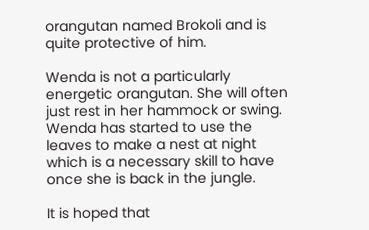orangutan named Brokoli and is quite protective of him.

Wenda is not a particularly energetic orangutan. She will often just rest in her hammock or swing. Wenda has started to use the leaves to make a nest at night which is a necessary skill to have once she is back in the jungle.

It is hoped that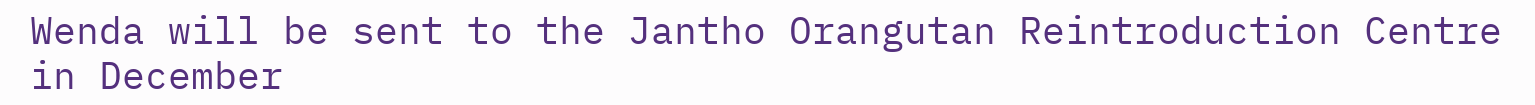Wenda will be sent to the Jantho Orangutan Reintroduction Centre in December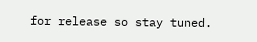for release so stay tuned.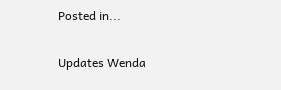Posted in...

Updates Wenda